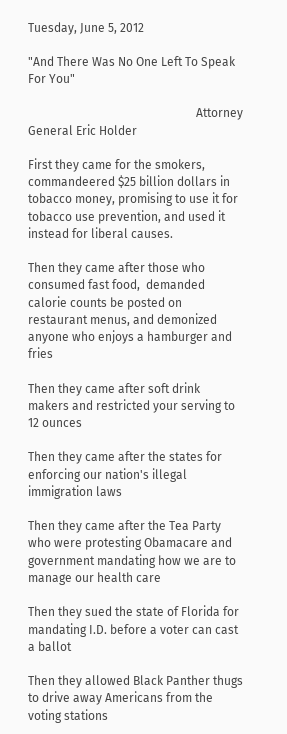Tuesday, June 5, 2012

"And There Was No One Left To Speak For You"

                                                        Attorney General Eric Holder

First they came for the smokers, commandeered $25 billion dollars in tobacco money, promising to use it for tobacco use prevention, and used it instead for liberal causes.

Then they came after those who consumed fast food,  demanded calorie counts be posted on restaurant menus, and demonized anyone who enjoys a hamburger and fries

Then they came after soft drink makers and restricted your serving to 12 ounces

Then they came after the states for enforcing our nation's illegal immigration laws

Then they came after the Tea Party who were protesting Obamacare and government mandating how we are to manage our health care

Then they sued the state of Florida for mandating I.D. before a voter can cast a ballot

Then they allowed Black Panther thugs to drive away Americans from the voting stations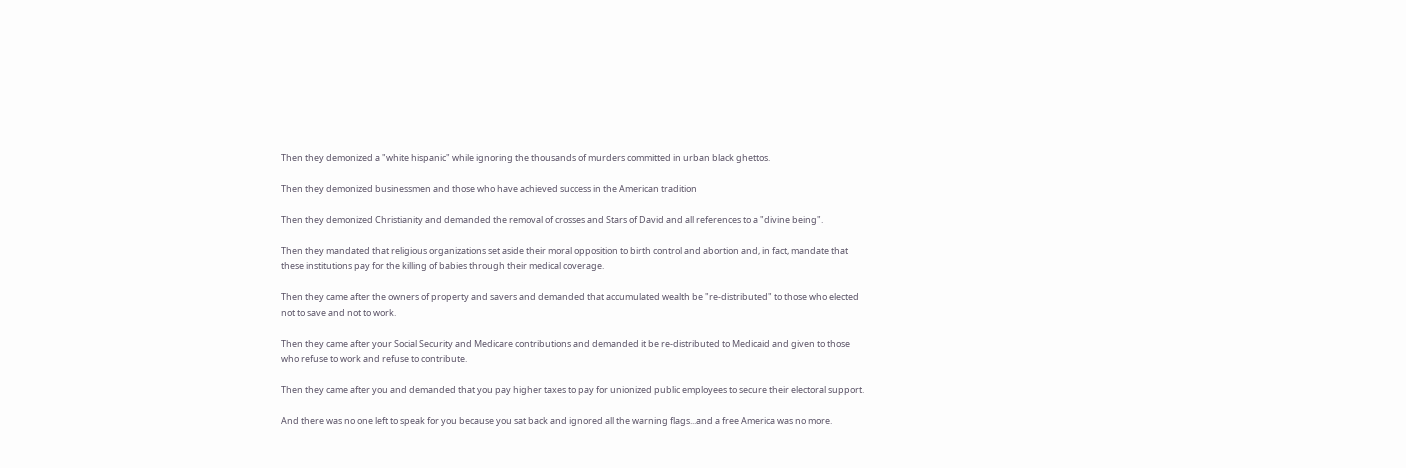Then they demonized a "white hispanic" while ignoring the thousands of murders committed in urban black ghettos.

Then they demonized businessmen and those who have achieved success in the American tradition

Then they demonized Christianity and demanded the removal of crosses and Stars of David and all references to a "divine being".

Then they mandated that religious organizations set aside their moral opposition to birth control and abortion and, in fact, mandate that these institutions pay for the killing of babies through their medical coverage.

Then they came after the owners of property and savers and demanded that accumulated wealth be "re-distributed" to those who elected not to save and not to work.

Then they came after your Social Security and Medicare contributions and demanded it be re-distributed to Medicaid and given to those who refuse to work and refuse to contribute.

Then they came after you and demanded that you pay higher taxes to pay for unionized public employees to secure their electoral support.

And there was no one left to speak for you because you sat back and ignored all the warning flags...and a free America was no more.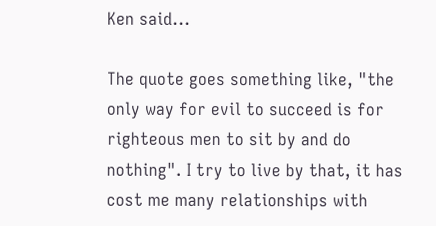Ken said...

The quote goes something like, "the only way for evil to succeed is for righteous men to sit by and do nothing". I try to live by that, it has cost me many relationships with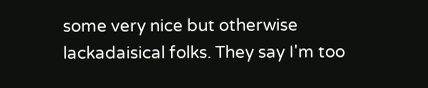some very nice but otherwise lackadaisical folks. They say I'm too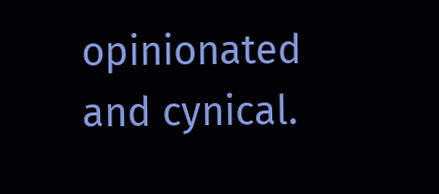opinionated and cynical.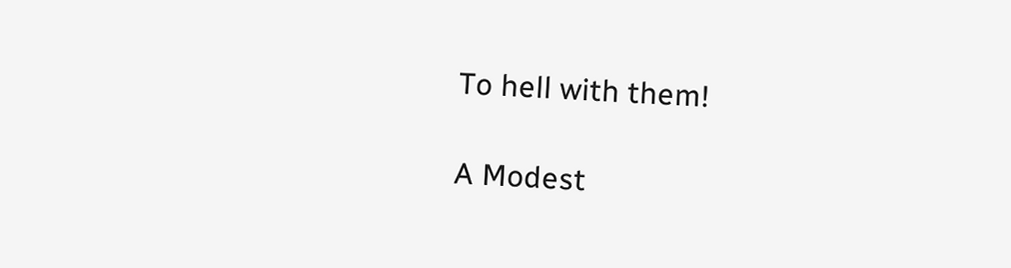To hell with them!

A Modest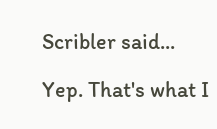Scribler said...

Yep. That's what I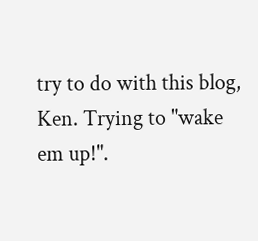try to do with this blog, Ken. Trying to "wake em up!".